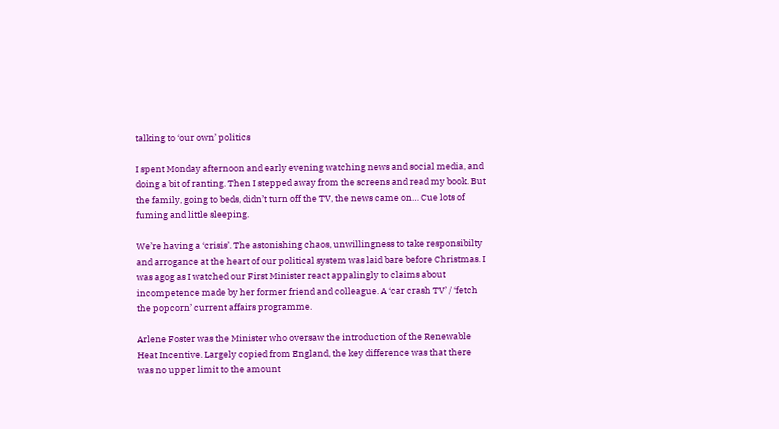talking to ‘our own’ politics

I spent Monday afternoon and early evening watching news and social media, and doing a bit of ranting. Then I stepped away from the screens and read my book. But the family, going to beds, didn’t turn off the TV, the news came on… Cue lots of fuming and little sleeping.

We’re having a ‘crisis’. The astonishing chaos, unwillingness to take responsibilty and arrogance at the heart of our political system was laid bare before Christmas. I was agog as I watched our First Minister react appalingly to claims about incompetence made by her former friend and colleague. A ‘car crash TV’ / ‘fetch the popcorn’ current affairs programme.

Arlene Foster was the Minister who oversaw the introduction of the Renewable Heat Incentive. Largely copied from England, the key difference was that there was no upper limit to the amount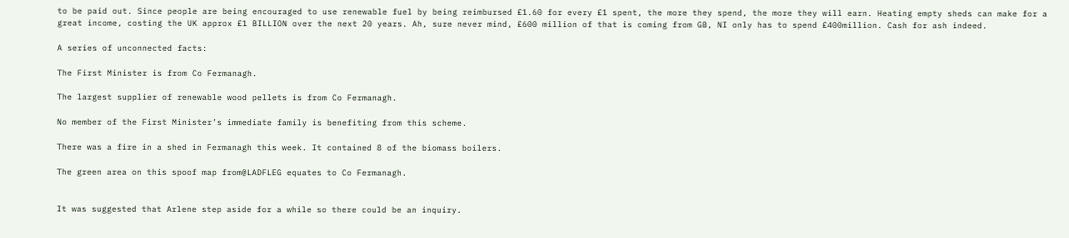to be paid out. Since people are being encouraged to use renewable fuel by being reimbursed £1.60 for every £1 spent, the more they spend, the more they will earn. Heating empty sheds can make for a great income, costing the UK approx £1 BILLION over the next 20 years. Ah, sure never mind, £600 million of that is coming from GB, NI only has to spend £400million. Cash for ash indeed.

A series of unconnected facts:

The First Minister is from Co Fermanagh.

The largest supplier of renewable wood pellets is from Co Fermanagh.

No member of the First Minister’s immediate family is benefiting from this scheme.

There was a fire in a shed in Fermanagh this week. It contained 8 of the biomass boilers.

The green area on this spoof map from@LADFLEG equates to Co Fermanagh.


It was suggested that Arlene step aside for a while so there could be an inquiry.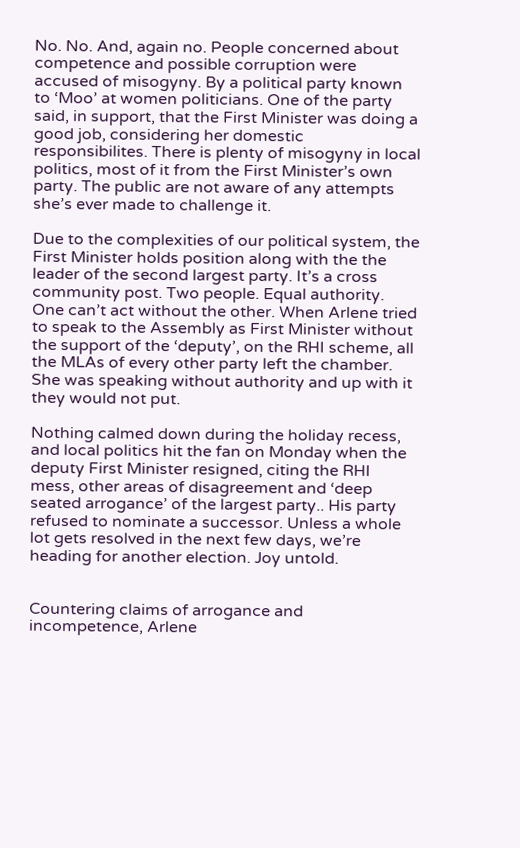No. No. And, again no. People concerned about competence and possible corruption were accused of misogyny. By a political party known to ‘Moo’ at women politicians. One of the party said, in support, that the First Minister was doing a good job, considering her domestic responsibilites. There is plenty of misogyny in local politics, most of it from the First Minister’s own party. The public are not aware of any attempts she’s ever made to challenge it.

Due to the complexities of our political system, the First Minister holds position along with the the leader of the second largest party. It’s a cross community post. Two people. Equal authority. One can’t act without the other. When Arlene tried to speak to the Assembly as First Minister without the support of the ‘deputy’, on the RHI scheme, all the MLAs of every other party left the chamber. She was speaking without authority and up with it they would not put.

Nothing calmed down during the holiday recess, and local politics hit the fan on Monday when the deputy First Minister resigned, citing the RHI mess, other areas of disagreement and ‘deep seated arrogance’ of the largest party.. His party refused to nominate a successor. Unless a whole lot gets resolved in the next few days, we’re heading for another election. Joy untold.


Countering claims of arrogance and incompetence, Arlene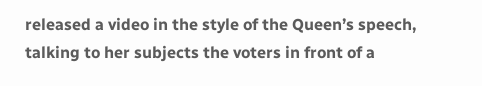released a video in the style of the Queen’s speech, talking to her subjects the voters in front of a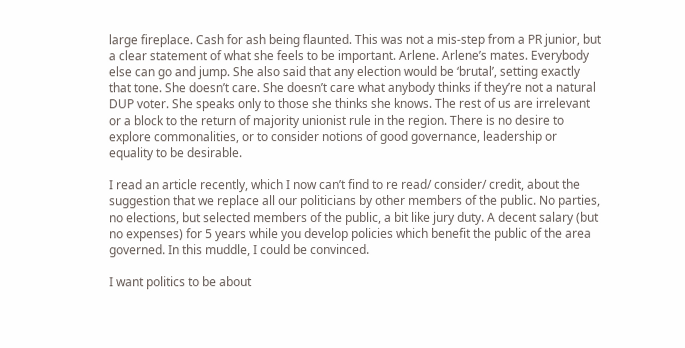large fireplace. Cash for ash being flaunted. This was not a mis-step from a PR junior, but a clear statement of what she feels to be important. Arlene. Arlene’s mates. Everybody else can go and jump. She also said that any election would be ‘brutal’, setting exactly that tone. She doesn’t care. She doesn’t care what anybody thinks if they’re not a natural DUP voter. She speaks only to those she thinks she knows. The rest of us are irrelevant or a block to the return of majority unionist rule in the region. There is no desire to explore commonalities, or to consider notions of good governance, leadership or equality to be desirable.

I read an article recently, which I now can’t find to re read/ consider/ credit, about the suggestion that we replace all our politicians by other members of the public. No parties, no elections, but selected members of the public, a bit like jury duty. A decent salary (but no expenses) for 5 years while you develop policies which benefit the public of the area governed. In this muddle, I could be convinced.

I want politics to be about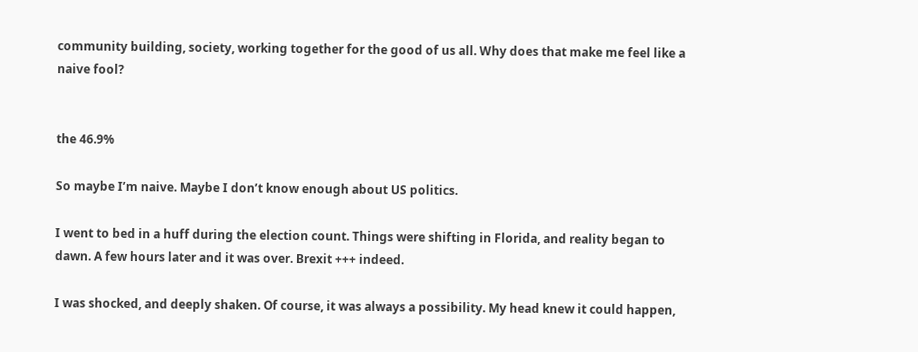community building, society, working together for the good of us all. Why does that make me feel like a naive fool?


the 46.9%

So maybe I’m naive. Maybe I don’t know enough about US politics.

I went to bed in a huff during the election count. Things were shifting in Florida, and reality began to dawn. A few hours later and it was over. Brexit +++ indeed.

I was shocked, and deeply shaken. Of course, it was always a possibility. My head knew it could happen,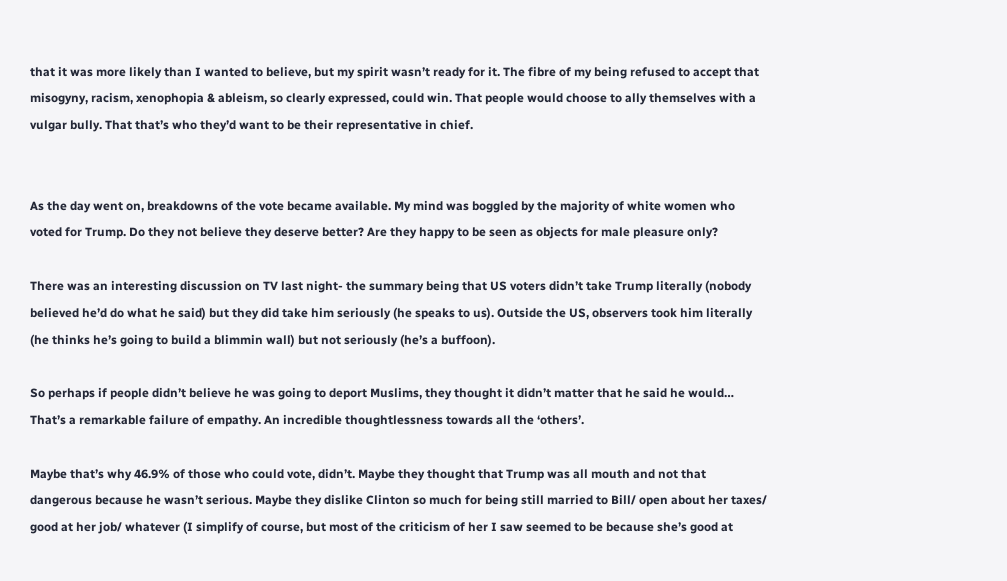that it was more likely than I wanted to believe, but my spirit wasn’t ready for it. The fibre of my being refused to accept that misogyny, racism, xenophopia & ableism, so clearly expressed, could win. That people would choose to ally themselves with a vulgar bully. That that’s who they’d want to be their representative in chief.


As the day went on, breakdowns of the vote became available. My mind was boggled by the majority of white women who voted for Trump. Do they not believe they deserve better? Are they happy to be seen as objects for male pleasure only?

There was an interesting discussion on TV last night- the summary being that US voters didn’t take Trump literally (nobody believed he’d do what he said) but they did take him seriously (he speaks to us). Outside the US, observers took him literally (he thinks he’s going to build a blimmin wall) but not seriously (he’s a buffoon).

So perhaps if people didn’t believe he was going to deport Muslims, they thought it didn’t matter that he said he would… That’s a remarkable failure of empathy. An incredible thoughtlessness towards all the ‘others’.

Maybe that’s why 46.9% of those who could vote, didn’t. Maybe they thought that Trump was all mouth and not that dangerous because he wasn’t serious. Maybe they dislike Clinton so much for being still married to Bill/ open about her taxes/ good at her job/ whatever (I simplify of course, but most of the criticism of her I saw seemed to be because she’s good at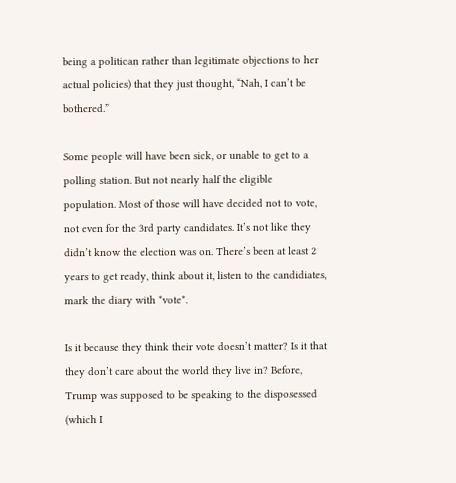being a politican rather than legitimate objections to her actual policies) that they just thought, “Nah, I can’t be bothered.”

Some people will have been sick, or unable to get to a polling station. But not nearly half the eligible population. Most of those will have decided not to vote, not even for the 3rd party candidates. It’s not like they didn’t know the election was on. There’s been at least 2 years to get ready, think about it, listen to the candidiates, mark the diary with *vote*.

Is it because they think their vote doesn’t matter? Is it that they don’t care about the world they live in? Before, Trump was supposed to be speaking to the disposessed (which I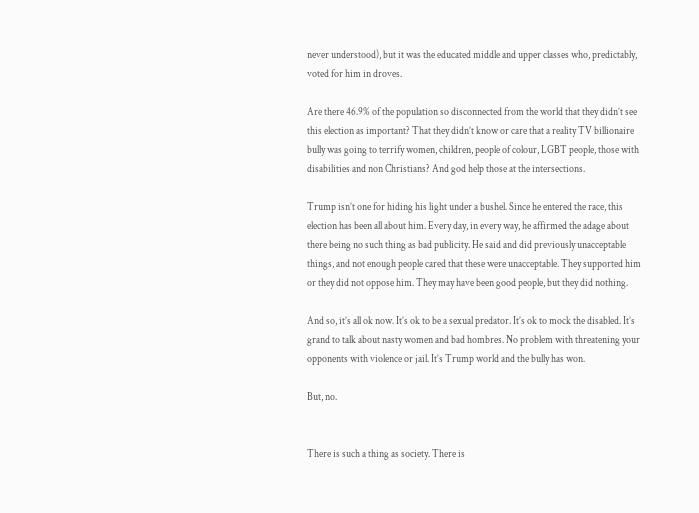never understood), but it was the educated middle and upper classes who, predictably, voted for him in droves.

Are there 46.9% of the population so disconnected from the world that they didn’t see this election as important? That they didn’t know or care that a reality TV billionaire bully was going to terrify women, children, people of colour, LGBT people, those with disabilities and non Christians? And god help those at the intersections.

Trump isn’t one for hiding his light under a bushel. Since he entered the race, this election has been all about him. Every day, in every way, he affirmed the adage about there being no such thing as bad publicity. He said and did previously unacceptable things, and not enough people cared that these were unacceptable. They supported him or they did not oppose him. They may have been good people, but they did nothing.

And so, it’s all ok now. It’s ok to be a sexual predator. It’s ok to mock the disabled. It’s grand to talk about nasty women and bad hombres. No problem with threatening your opponents with violence or jail. It’s Trump world and the bully has won.

But, no.


There is such a thing as society. There is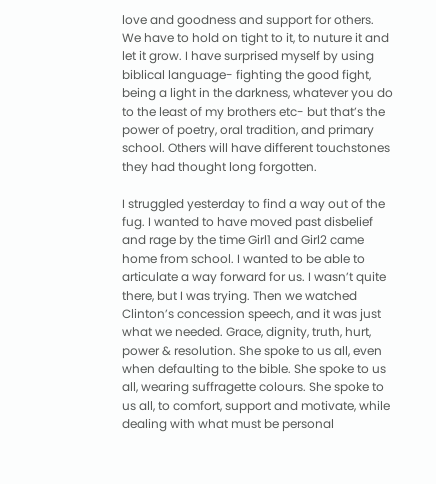love and goodness and support for others. We have to hold on tight to it, to nuture it and let it grow. I have surprised myself by using biblical language- fighting the good fight, being a light in the darkness, whatever you do to the least of my brothers etc- but that’s the power of poetry, oral tradition, and primary school. Others will have different touchstones they had thought long forgotten.

I struggled yesterday to find a way out of the fug. I wanted to have moved past disbelief and rage by the time Girl1 and Girl2 came home from school. I wanted to be able to articulate a way forward for us. I wasn’t quite there, but I was trying. Then we watched Clinton’s concession speech, and it was just what we needed. Grace, dignity, truth, hurt, power & resolution. She spoke to us all, even when defaulting to the bible. She spoke to us all, wearing suffragette colours. She spoke to us all, to comfort, support and motivate, while dealing with what must be personal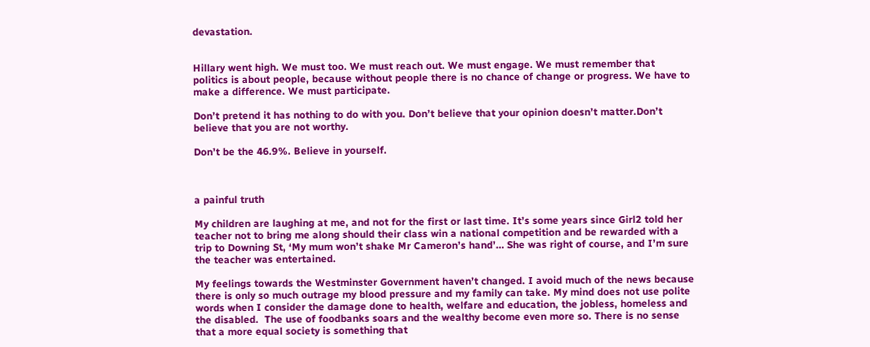devastation.


Hillary went high. We must too. We must reach out. We must engage. We must remember that politics is about people, because without people there is no chance of change or progress. We have to make a difference. We must participate.

Don’t pretend it has nothing to do with you. Don’t believe that your opinion doesn’t matter.Don’t believe that you are not worthy.

Don’t be the 46.9%. Believe in yourself.



a painful truth

My children are laughing at me, and not for the first or last time. It’s some years since Girl2 told her teacher not to bring me along should their class win a national competition and be rewarded with a trip to Downing St, ‘My mum won’t shake Mr Cameron’s hand’… She was right of course, and I’m sure the teacher was entertained.

My feelings towards the Westminster Government haven’t changed. I avoid much of the news because there is only so much outrage my blood pressure and my family can take. My mind does not use polite words when I consider the damage done to health, welfare and education, the jobless, homeless and the disabled.  The use of foodbanks soars and the wealthy become even more so. There is no sense that a more equal society is something that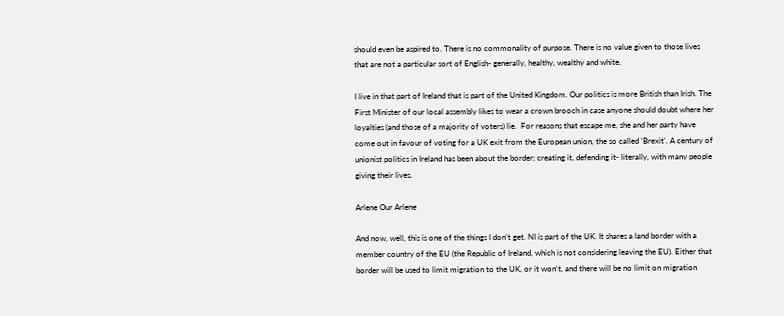should even be aspired to. There is no commonality of purpose. There is no value given to those lives that are not a particular sort of English- generally, healthy, wealthy and white.

I live in that part of Ireland that is part of the United Kingdom. Our politics is more British than Irish. The First Minister of our local assembly likes to wear a crown brooch in case anyone should doubt where her loyalties (and those of a majority of voters) lie.  For reasons that escape me, she and her party have come out in favour of voting for a UK exit from the European union, the so called ‘Brexit’. A century of unionist politics in Ireland has been about the border; creating it, defending it- literally, with many people giving their lives.

Arlene Our Arlene

And now, well, this is one of the things I don’t get. NI is part of the UK. It shares a land border with a member country of the EU (the Republic of Ireland, which is not considering leaving the EU). Either that border will be used to limit migration to the UK, or it won’t, and there will be no limit on migration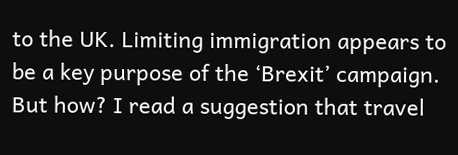to the UK. Limiting immigration appears to be a key purpose of the ‘Brexit’ campaign. But how? I read a suggestion that travel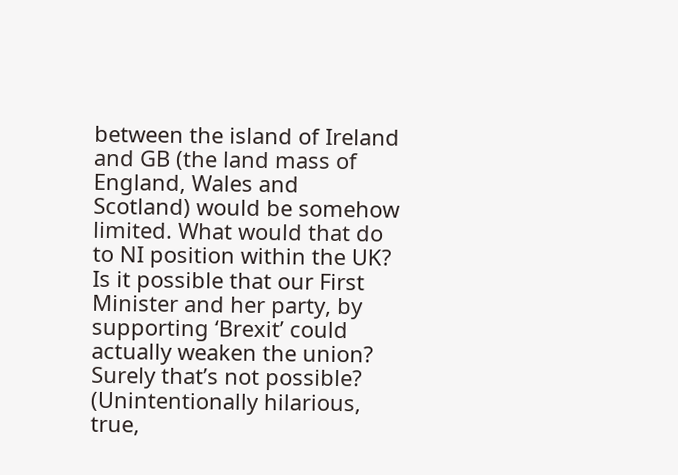between the island of Ireland and GB (the land mass of England, Wales and Scotland) would be somehow limited. What would that do to NI position within the UK? Is it possible that our First Minister and her party, by supporting ‘Brexit’ could actually weaken the union? Surely that’s not possible? (Unintentionally hilarious, true,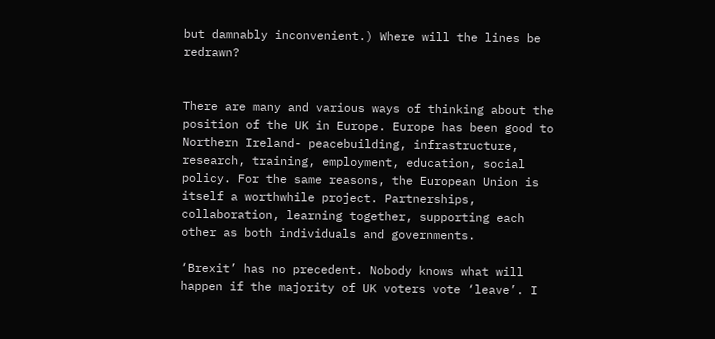but damnably inconvenient.) Where will the lines be redrawn?


There are many and various ways of thinking about the position of the UK in Europe. Europe has been good to Northern Ireland- peacebuilding, infrastructure, research, training, employment, education, social policy. For the same reasons, the European Union is itself a worthwhile project. Partnerships, collaboration, learning together, supporting each other as both individuals and governments.

‘Brexit’ has no precedent. Nobody knows what will happen if the majority of UK voters vote ‘leave’. I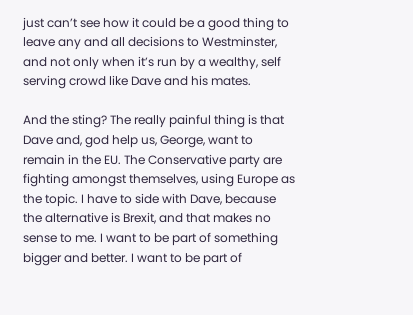just can’t see how it could be a good thing to leave any and all decisions to Westminster, and not only when it’s run by a wealthy, self serving crowd like Dave and his mates.

And the sting? The really painful thing is that Dave and, god help us, George, want to remain in the EU. The Conservative party are fighting amongst themselves, using Europe as the topic. I have to side with Dave, because the alternative is Brexit, and that makes no sense to me. I want to be part of something bigger and better. I want to be part of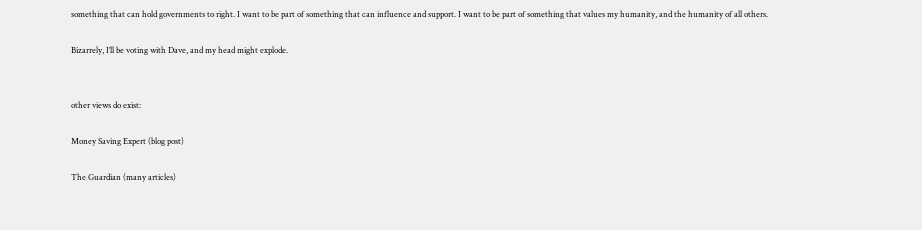something that can hold governments to right. I want to be part of something that can influence and support. I want to be part of something that values my humanity, and the humanity of all others.

Bizarrely, I’ll be voting with Dave, and my head might explode.


other views do exist:

Money Saving Expert (blog post)

The Guardian (many articles)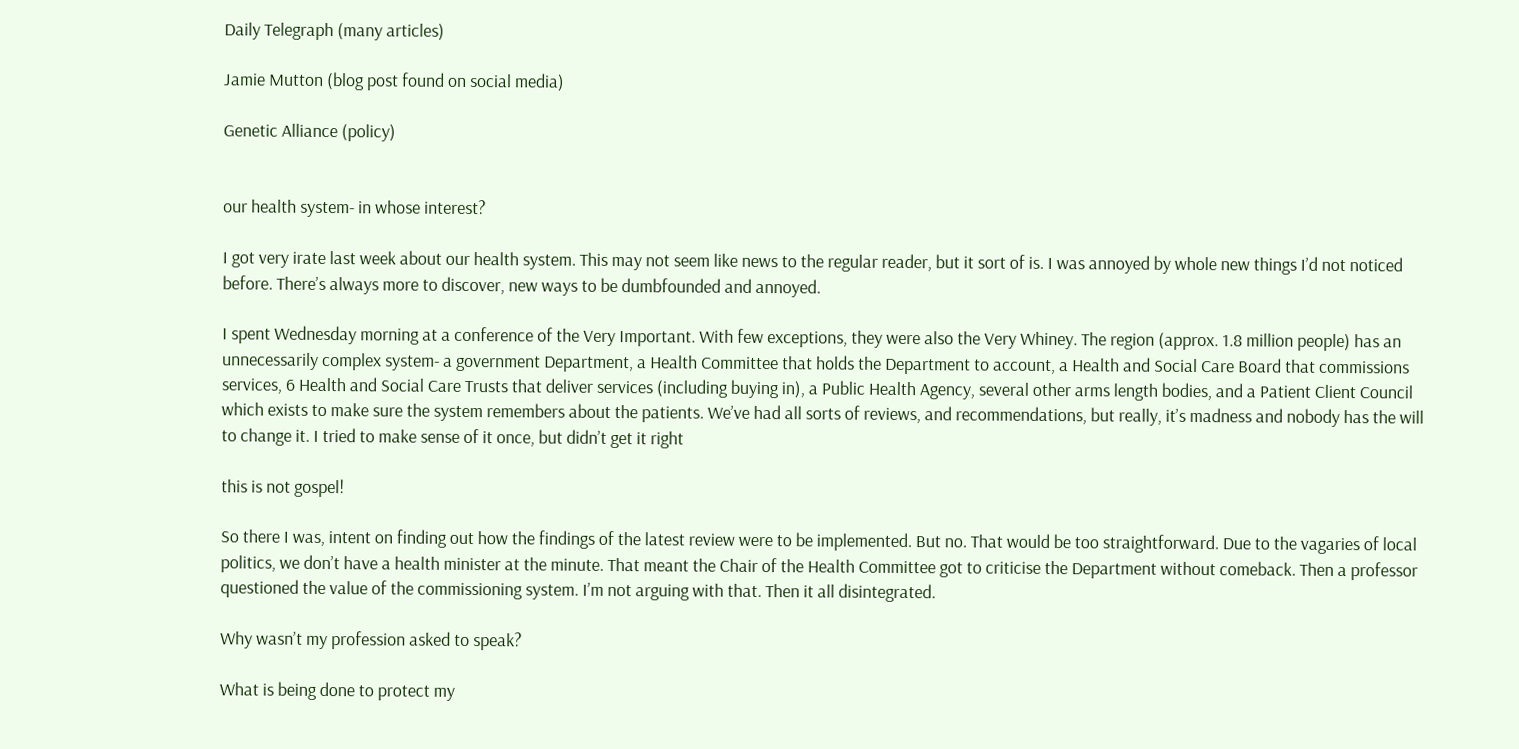Daily Telegraph (many articles)

Jamie Mutton (blog post found on social media)

Genetic Alliance (policy)


our health system- in whose interest?

I got very irate last week about our health system. This may not seem like news to the regular reader, but it sort of is. I was annoyed by whole new things I’d not noticed before. There’s always more to discover, new ways to be dumbfounded and annoyed.

I spent Wednesday morning at a conference of the Very Important. With few exceptions, they were also the Very Whiney. The region (approx. 1.8 million people) has an unnecessarily complex system- a government Department, a Health Committee that holds the Department to account, a Health and Social Care Board that commissions services, 6 Health and Social Care Trusts that deliver services (including buying in), a Public Health Agency, several other arms length bodies, and a Patient Client Council  which exists to make sure the system remembers about the patients. We’ve had all sorts of reviews, and recommendations, but really, it’s madness and nobody has the will to change it. I tried to make sense of it once, but didn’t get it right

this is not gospel!

So there I was, intent on finding out how the findings of the latest review were to be implemented. But no. That would be too straightforward. Due to the vagaries of local politics, we don’t have a health minister at the minute. That meant the Chair of the Health Committee got to criticise the Department without comeback. Then a professor questioned the value of the commissioning system. I’m not arguing with that. Then it all disintegrated.

Why wasn’t my profession asked to speak?

What is being done to protect my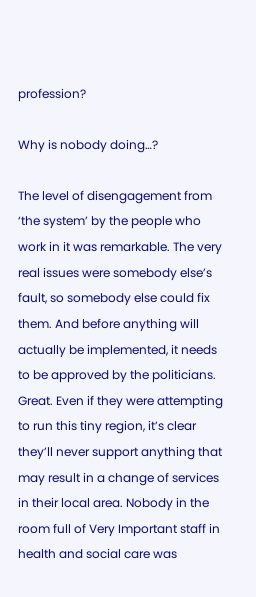profession?

Why is nobody doing…?

The level of disengagement from ‘the system’ by the people who work in it was remarkable. The very real issues were somebody else’s fault, so somebody else could fix them. And before anything will actually be implemented, it needs to be approved by the politicians. Great. Even if they were attempting to run this tiny region, it’s clear they’ll never support anything that may result in a change of services in their local area. Nobody in the room full of Very Important staff in health and social care was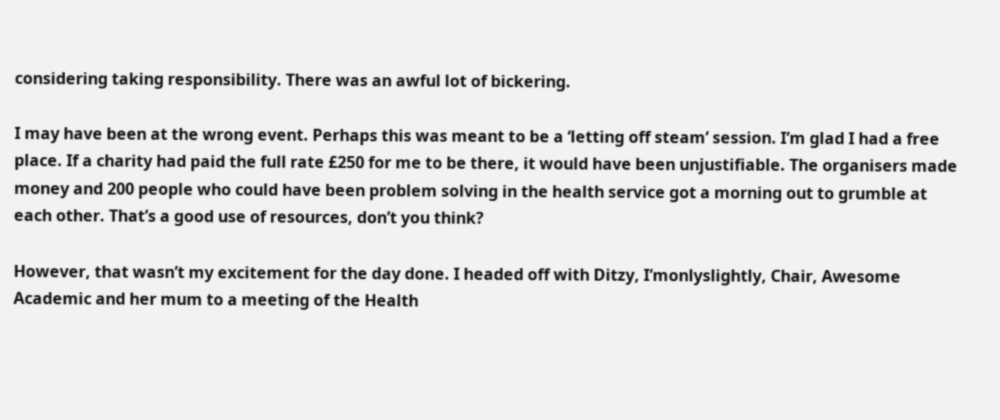considering taking responsibility. There was an awful lot of bickering.

I may have been at the wrong event. Perhaps this was meant to be a ‘letting off steam’ session. I’m glad I had a free place. If a charity had paid the full rate £250 for me to be there, it would have been unjustifiable. The organisers made money and 200 people who could have been problem solving in the health service got a morning out to grumble at each other. That’s a good use of resources, don’t you think?

However, that wasn’t my excitement for the day done. I headed off with Ditzy, I’monlyslightly, Chair, Awesome Academic and her mum to a meeting of the Health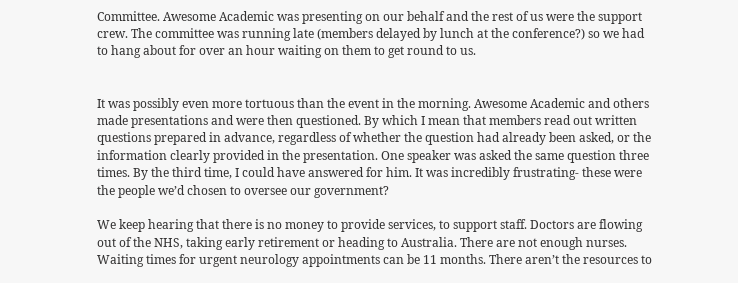Committee. Awesome Academic was presenting on our behalf and the rest of us were the support crew. The committee was running late (members delayed by lunch at the conference?) so we had to hang about for over an hour waiting on them to get round to us.


It was possibly even more tortuous than the event in the morning. Awesome Academic and others made presentations and were then questioned. By which I mean that members read out written questions prepared in advance, regardless of whether the question had already been asked, or the information clearly provided in the presentation. One speaker was asked the same question three times. By the third time, I could have answered for him. It was incredibly frustrating- these were the people we’d chosen to oversee our government?

We keep hearing that there is no money to provide services, to support staff. Doctors are flowing out of the NHS, taking early retirement or heading to Australia. There are not enough nurses. Waiting times for urgent neurology appointments can be 11 months. There aren’t the resources to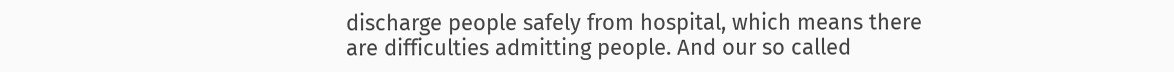discharge people safely from hospital, which means there are difficulties admitting people. And our so called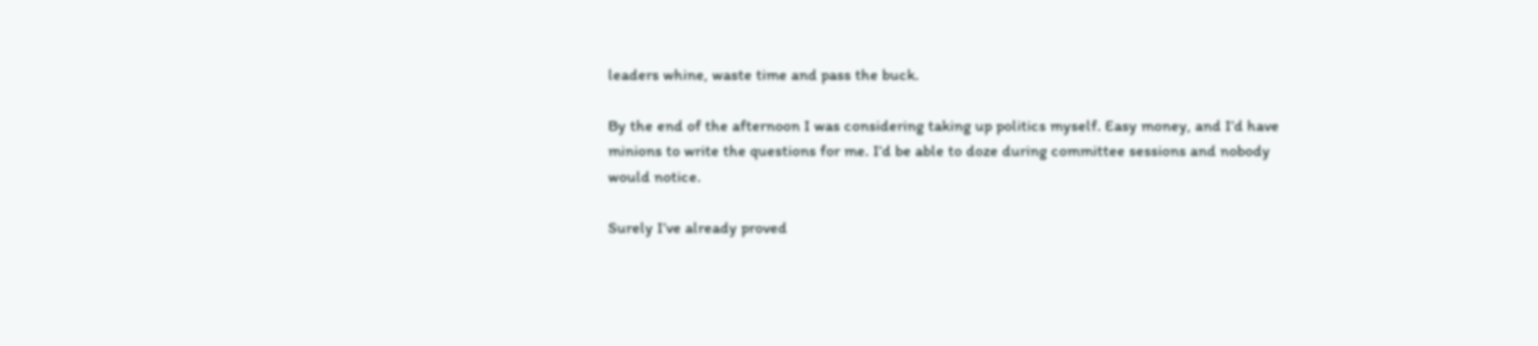leaders whine, waste time and pass the buck.

By the end of the afternoon I was considering taking up politics myself. Easy money, and I’d have minions to write the questions for me. I’d be able to doze during committee sessions and nobody would notice.

Surely I’ve already proved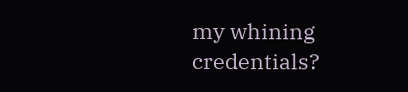my whining credentials?